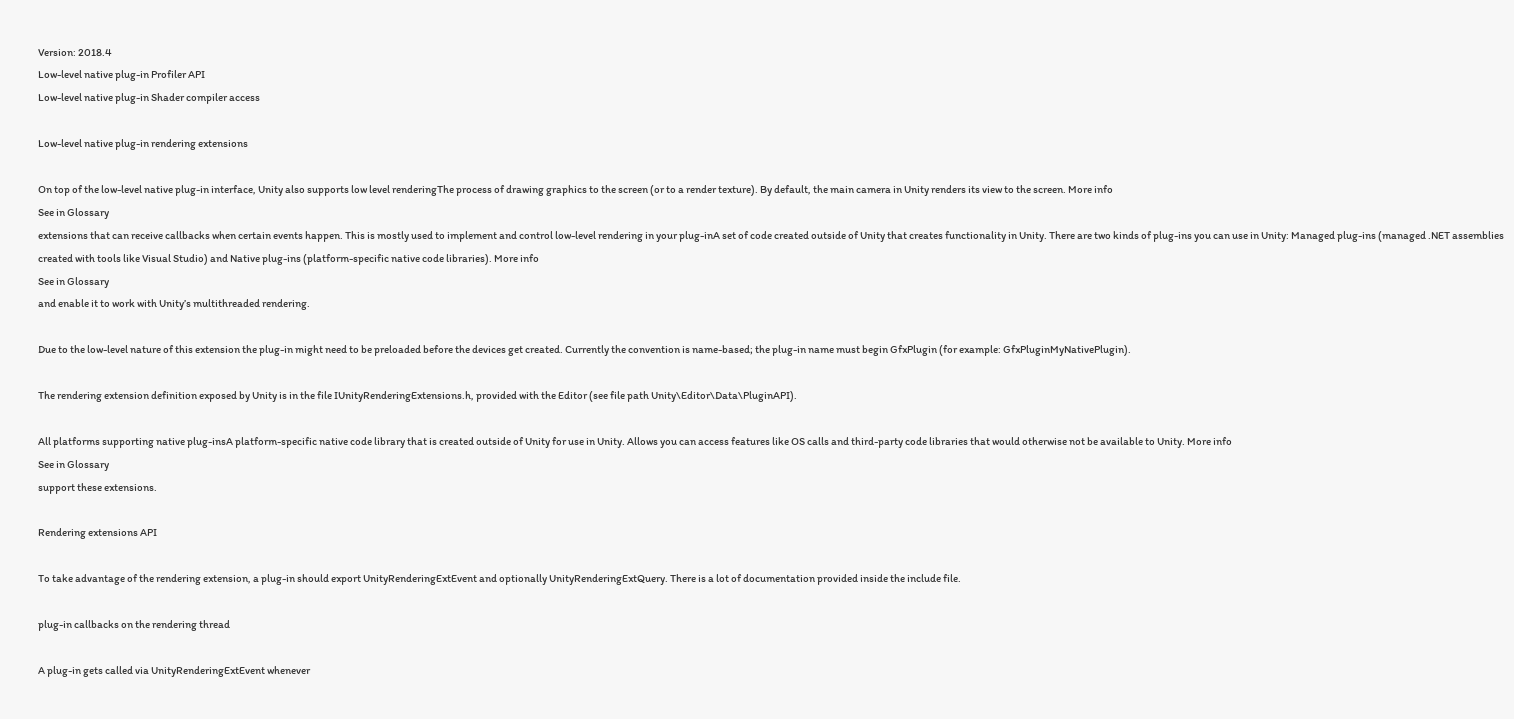Version: 2018.4
Low-level native plug-in Profiler API
Low-level native plug-in Shader compiler access

Low-level native plug-in rendering extensions

On top of the low-level native plug-in interface, Unity also supports low level renderingThe process of drawing graphics to the screen (or to a render texture). By default, the main camera in Unity renders its view to the screen. More info
See in Glossary
extensions that can receive callbacks when certain events happen. This is mostly used to implement and control low-level rendering in your plug-inA set of code created outside of Unity that creates functionality in Unity. There are two kinds of plug-ins you can use in Unity: Managed plug-ins (managed .NET assemblies created with tools like Visual Studio) and Native plug-ins (platform-specific native code libraries). More info
See in Glossary
and enable it to work with Unity’s multithreaded rendering.

Due to the low-level nature of this extension the plug-in might need to be preloaded before the devices get created. Currently the convention is name-based; the plug-in name must begin GfxPlugin (for example: GfxPluginMyNativePlugin).

The rendering extension definition exposed by Unity is in the file IUnityRenderingExtensions.h, provided with the Editor (see file path Unity\Editor\Data\PluginAPI).

All platforms supporting native plug-insA platform-specific native code library that is created outside of Unity for use in Unity. Allows you can access features like OS calls and third-party code libraries that would otherwise not be available to Unity. More info
See in Glossary
support these extensions.

Rendering extensions API

To take advantage of the rendering extension, a plug-in should export UnityRenderingExtEvent and optionally UnityRenderingExtQuery. There is a lot of documentation provided inside the include file.

plug-in callbacks on the rendering thread

A plug-in gets called via UnityRenderingExtEvent whenever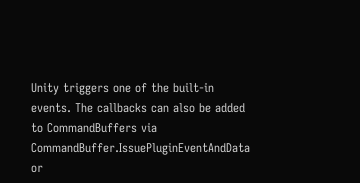Unity triggers one of the built-in events. The callbacks can also be added to CommandBuffers via CommandBuffer.IssuePluginEventAndData or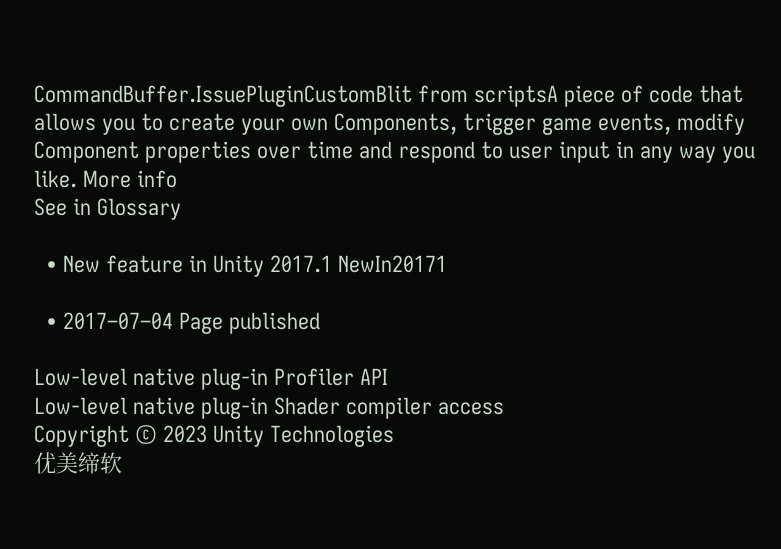CommandBuffer.IssuePluginCustomBlit from scriptsA piece of code that allows you to create your own Components, trigger game events, modify Component properties over time and respond to user input in any way you like. More info
See in Glossary

  • New feature in Unity 2017.1 NewIn20171

  • 2017–07–04 Page published

Low-level native plug-in Profiler API
Low-level native plug-in Shader compiler access
Copyright © 2023 Unity Technologies
优美缔软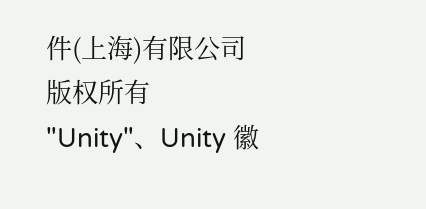件(上海)有限公司 版权所有
"Unity"、Unity 徽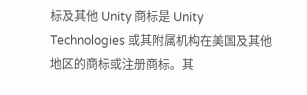标及其他 Unity 商标是 Unity Technologies 或其附属机构在美国及其他地区的商标或注册商标。其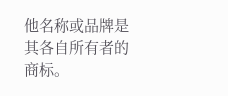他名称或品牌是其各自所有者的商标。